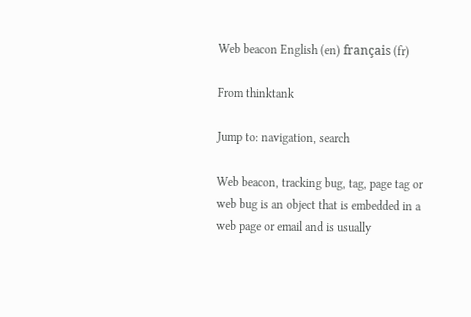Web beacon English (en) français (fr)

From thinktank

Jump to: navigation, search

Web beacon, tracking bug, tag, page tag or web bug is an object that is embedded in a web page or email and is usually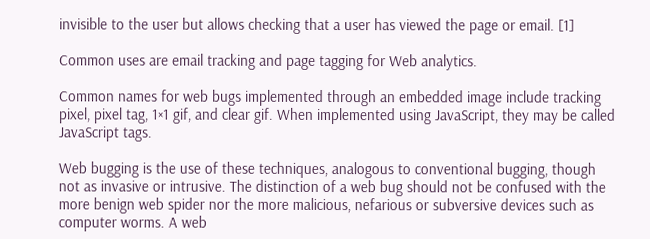invisible to the user but allows checking that a user has viewed the page or email. [1]

Common uses are email tracking and page tagging for Web analytics.

Common names for web bugs implemented through an embedded image include tracking pixel, pixel tag, 1×1 gif, and clear gif. When implemented using JavaScript, they may be called JavaScript tags.

Web bugging is the use of these techniques, analogous to conventional bugging, though not as invasive or intrusive. The distinction of a web bug should not be confused with the more benign web spider nor the more malicious, nefarious or subversive devices such as computer worms. A web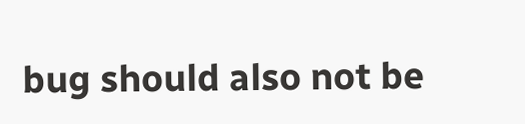bug should also not be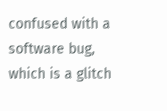confused with a software bug, which is a glitch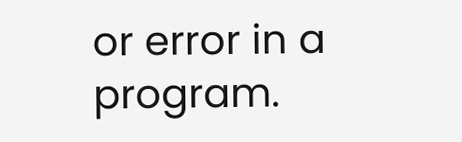or error in a program.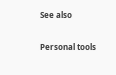See also

Personal tools